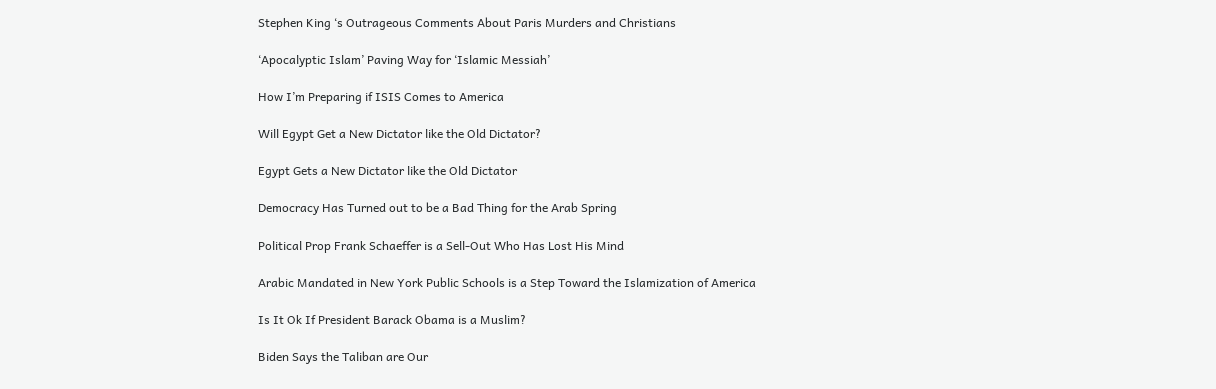Stephen King ‘s Outrageous Comments About Paris Murders and Christians

‘Apocalyptic Islam’ Paving Way for ‘Islamic Messiah’

How I’m Preparing if ISIS Comes to America

Will Egypt Get a New Dictator like the Old Dictator?

Egypt Gets a New Dictator like the Old Dictator

Democracy Has Turned out to be a Bad Thing for the Arab Spring

Political Prop Frank Schaeffer is a Sell-Out Who Has Lost His Mind

Arabic Mandated in New York Public Schools is a Step Toward the Islamization of America

Is It Ok If President Barack Obama is a Muslim?

Biden Says the Taliban are Our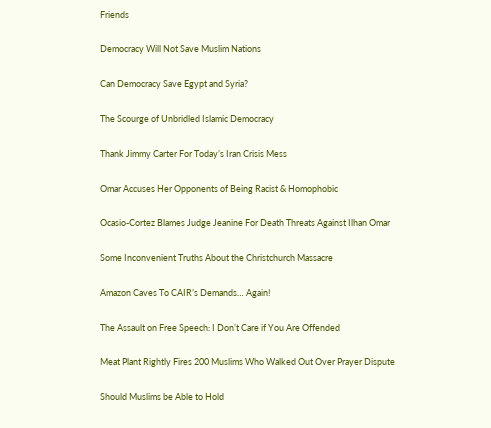Friends

Democracy Will Not Save Muslim Nations

Can Democracy Save Egypt and Syria?

The Scourge of Unbridled Islamic Democracy

Thank Jimmy Carter For Today’s Iran Crisis Mess

Omar Accuses Her Opponents of Being Racist & Homophobic

Ocasio-Cortez Blames Judge Jeanine For Death Threats Against Ilhan Omar

Some Inconvenient Truths About the Christchurch Massacre

Amazon Caves To CAIR’s Demands… Again!

The Assault on Free Speech: I Don’t Care if You Are Offended

Meat Plant Rightly Fires 200 Muslims Who Walked Out Over Prayer Dispute

Should Muslims be Able to Hold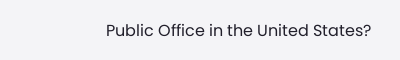Public Office in the United States?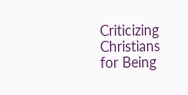Criticizing Christians for Being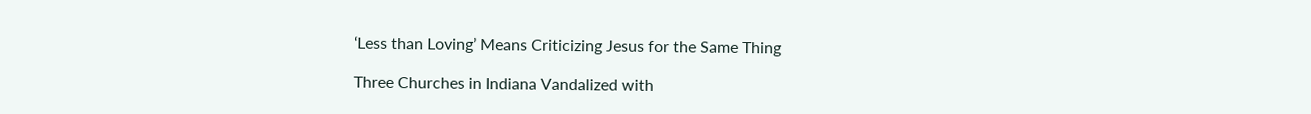‘Less than Loving’ Means Criticizing Jesus for the Same Thing

Three Churches in Indiana Vandalized with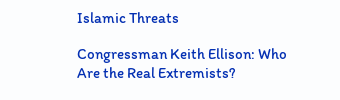Islamic Threats

Congressman Keith Ellison: Who Are the Real Extremists?